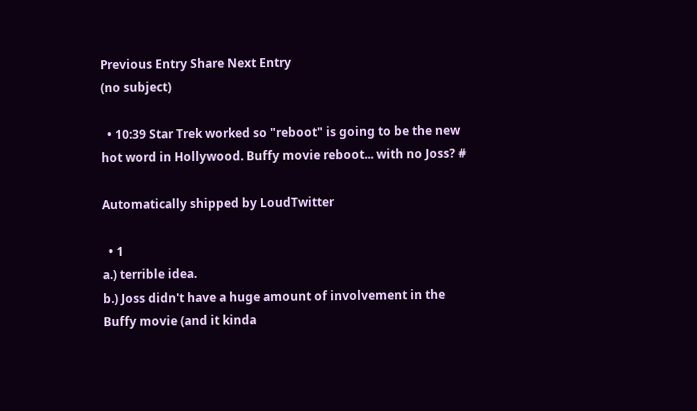Previous Entry Share Next Entry
(no subject)

  • 10:39 Star Trek worked so "reboot" is going to be the new hot word in Hollywood. Buffy movie reboot... with no Joss? #

Automatically shipped by LoudTwitter

  • 1
a.) terrible idea.
b.) Joss didn't have a huge amount of involvement in the Buffy movie (and it kinda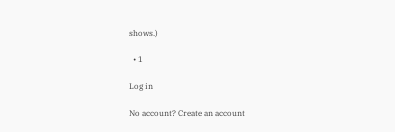shows.)

  • 1

Log in

No account? Create an account